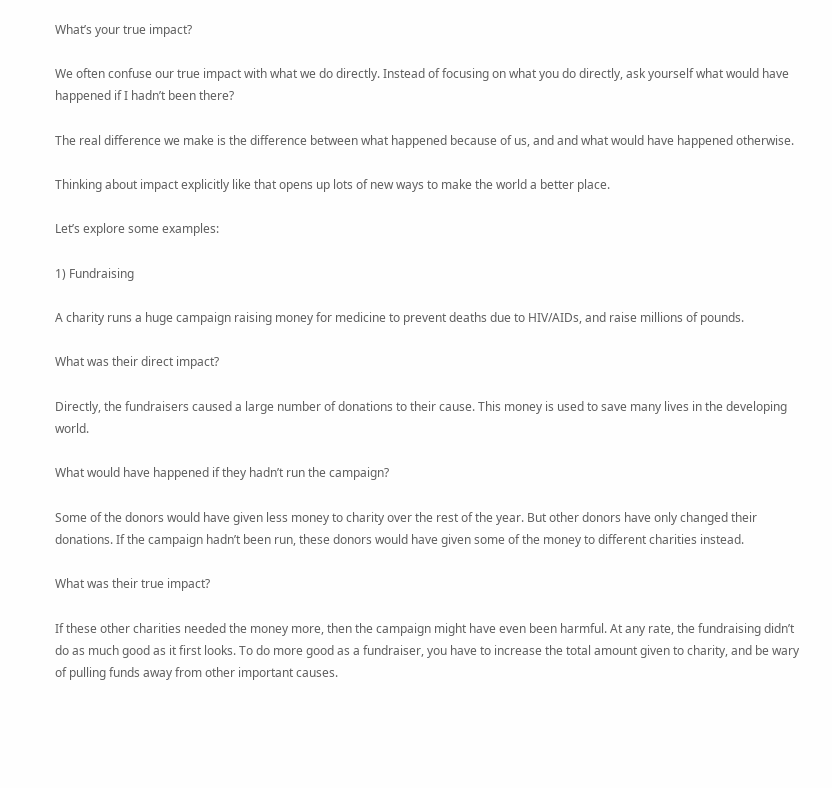What’s your true impact?

We often confuse our true impact with what we do directly. Instead of focusing on what you do directly, ask yourself what would have happened if I hadn’t been there?

The real difference we make is the difference between what happened because of us, and and what would have happened otherwise.

Thinking about impact explicitly like that opens up lots of new ways to make the world a better place.

Let’s explore some examples:

1) Fundraising

A charity runs a huge campaign raising money for medicine to prevent deaths due to HIV/AIDs, and raise millions of pounds.

What was their direct impact?

Directly, the fundraisers caused a large number of donations to their cause. This money is used to save many lives in the developing world.

What would have happened if they hadn’t run the campaign?

Some of the donors would have given less money to charity over the rest of the year. But other donors have only changed their donations. If the campaign hadn’t been run, these donors would have given some of the money to different charities instead.

What was their true impact?

If these other charities needed the money more, then the campaign might have even been harmful. At any rate, the fundraising didn’t do as much good as it first looks. To do more good as a fundraiser, you have to increase the total amount given to charity, and be wary of pulling funds away from other important causes.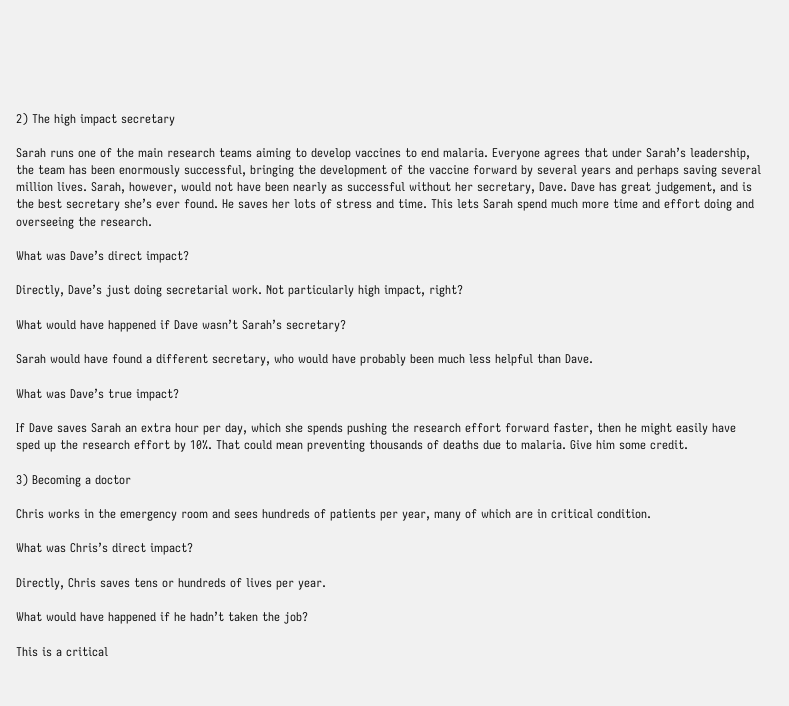2) The high impact secretary

Sarah runs one of the main research teams aiming to develop vaccines to end malaria. Everyone agrees that under Sarah’s leadership, the team has been enormously successful, bringing the development of the vaccine forward by several years and perhaps saving several million lives. Sarah, however, would not have been nearly as successful without her secretary, Dave. Dave has great judgement, and is the best secretary she’s ever found. He saves her lots of stress and time. This lets Sarah spend much more time and effort doing and overseeing the research.

What was Dave’s direct impact?

Directly, Dave’s just doing secretarial work. Not particularly high impact, right?

What would have happened if Dave wasn’t Sarah’s secretary?

Sarah would have found a different secretary, who would have probably been much less helpful than Dave.

What was Dave’s true impact?

If Dave saves Sarah an extra hour per day, which she spends pushing the research effort forward faster, then he might easily have sped up the research effort by 10%. That could mean preventing thousands of deaths due to malaria. Give him some credit.

3) Becoming a doctor

Chris works in the emergency room and sees hundreds of patients per year, many of which are in critical condition.

What was Chris’s direct impact?

Directly, Chris saves tens or hundreds of lives per year.

What would have happened if he hadn’t taken the job?

This is a critical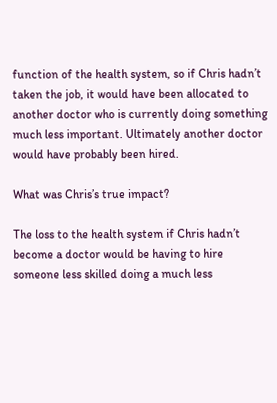function of the health system, so if Chris hadn’t taken the job, it would have been allocated to another doctor who is currently doing something much less important. Ultimately another doctor would have probably been hired.

What was Chris’s true impact?

The loss to the health system if Chris hadn’t become a doctor would be having to hire someone less skilled doing a much less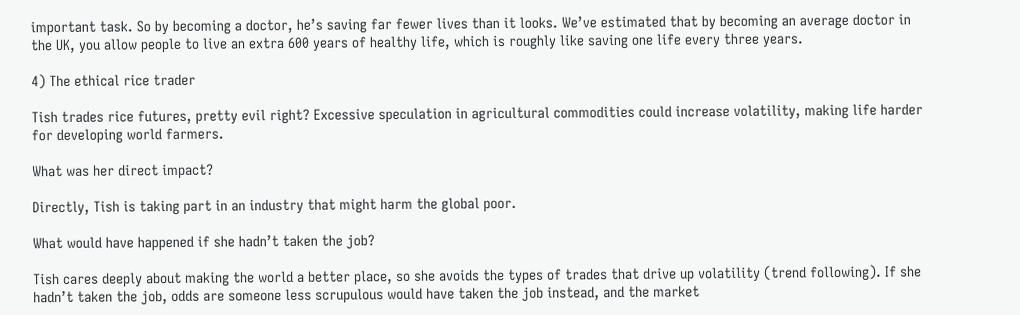important task. So by becoming a doctor, he’s saving far fewer lives than it looks. We’ve estimated that by becoming an average doctor in the UK, you allow people to live an extra 600 years of healthy life, which is roughly like saving one life every three years.

4) The ethical rice trader

Tish trades rice futures, pretty evil right? Excessive speculation in agricultural commodities could increase volatility, making life harder for developing world farmers.

What was her direct impact?

Directly, Tish is taking part in an industry that might harm the global poor.

What would have happened if she hadn’t taken the job?

Tish cares deeply about making the world a better place, so she avoids the types of trades that drive up volatility (trend following). If she hadn’t taken the job, odds are someone less scrupulous would have taken the job instead, and the market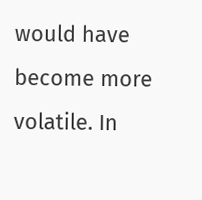would have become more volatile. In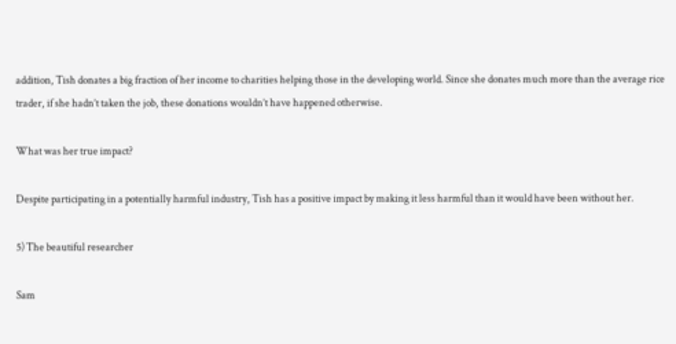addition, Tish donates a big fraction of her income to charities helping those in the developing world. Since she donates much more than the average rice trader, if she hadn’t taken the job, these donations wouldn’t have happened otherwise.

What was her true impact?

Despite participating in a potentially harmful industry, Tish has a positive impact by making it less harmful than it would have been without her.

5) The beautiful researcher

Sam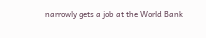narrowly gets a job at the World Bank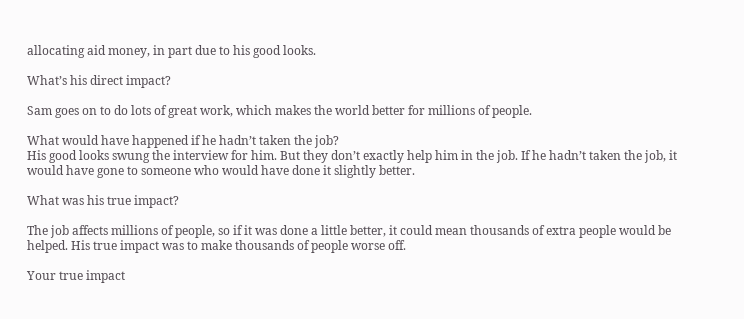allocating aid money, in part due to his good looks.

What’s his direct impact?

Sam goes on to do lots of great work, which makes the world better for millions of people.

What would have happened if he hadn’t taken the job?
His good looks swung the interview for him. But they don’t exactly help him in the job. If he hadn’t taken the job, it would have gone to someone who would have done it slightly better.

What was his true impact?

The job affects millions of people, so if it was done a little better, it could mean thousands of extra people would be helped. His true impact was to make thousands of people worse off.

Your true impact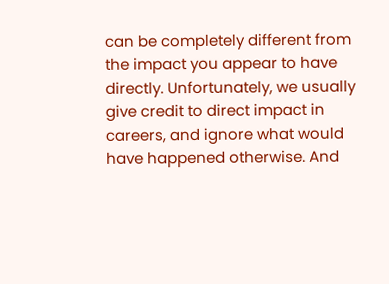can be completely different from the impact you appear to have directly. Unfortunately, we usually give credit to direct impact in careers, and ignore what would have happened otherwise. And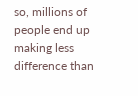so, millions of people end up making less difference than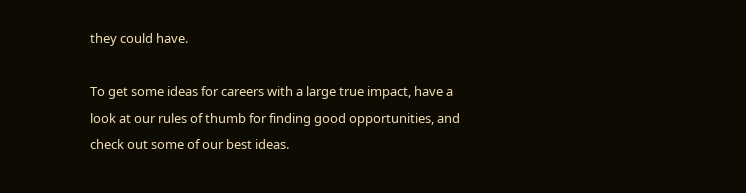they could have.

To get some ideas for careers with a large true impact, have a look at our rules of thumb for finding good opportunities, and check out some of our best ideas.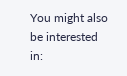You might also be interested in: